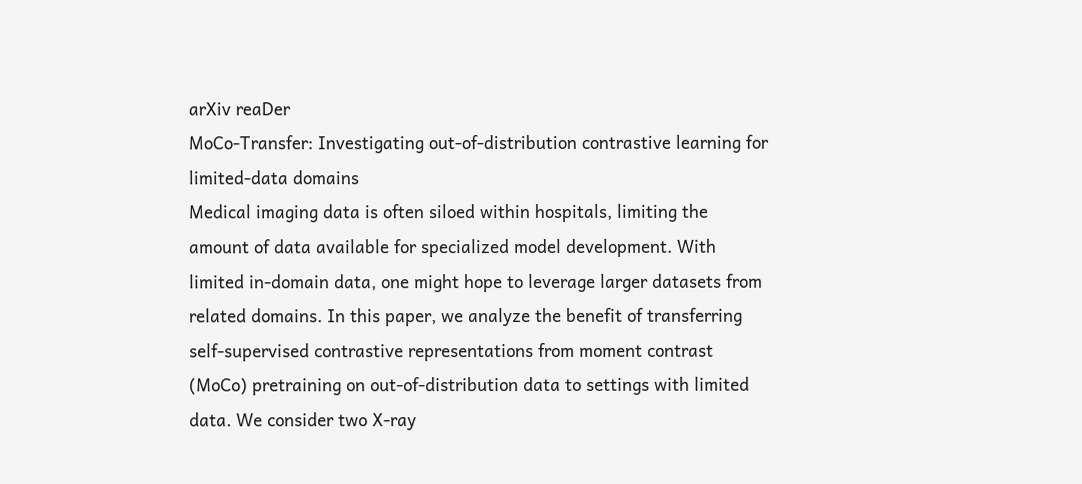arXiv reaDer
MoCo-Transfer: Investigating out-of-distribution contrastive learning for limited-data domains
Medical imaging data is often siloed within hospitals, limiting the amount of data available for specialized model development. With limited in-domain data, one might hope to leverage larger datasets from related domains. In this paper, we analyze the benefit of transferring self-supervised contrastive representations from moment contrast (MoCo) pretraining on out-of-distribution data to settings with limited data. We consider two X-ray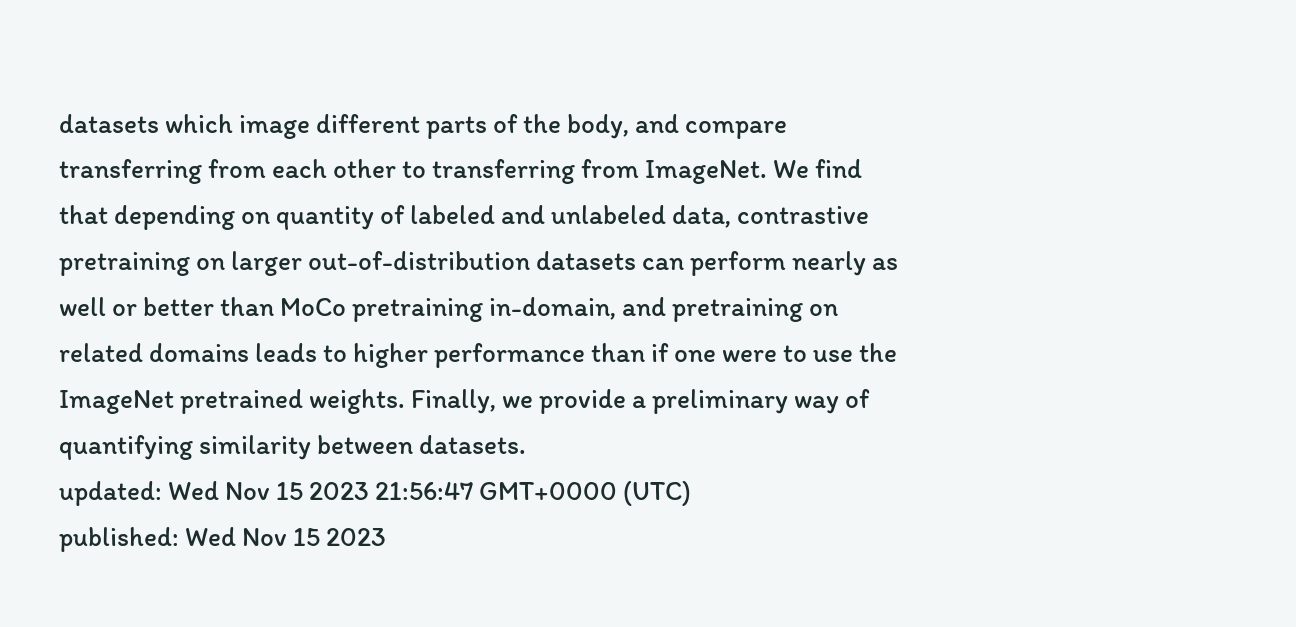datasets which image different parts of the body, and compare transferring from each other to transferring from ImageNet. We find that depending on quantity of labeled and unlabeled data, contrastive pretraining on larger out-of-distribution datasets can perform nearly as well or better than MoCo pretraining in-domain, and pretraining on related domains leads to higher performance than if one were to use the ImageNet pretrained weights. Finally, we provide a preliminary way of quantifying similarity between datasets.
updated: Wed Nov 15 2023 21:56:47 GMT+0000 (UTC)
published: Wed Nov 15 2023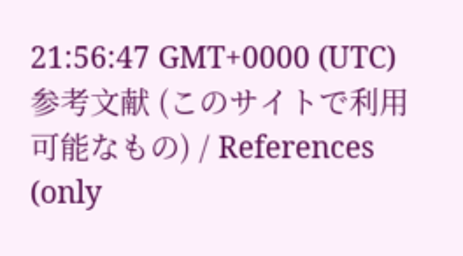21:56:47 GMT+0000 (UTC)
参考文献 (このサイトで利用可能なもの) / References (only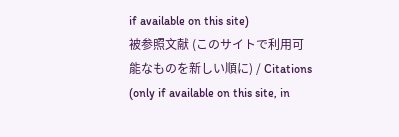if available on this site)
被参照文献 (このサイトで利用可能なものを新しい順に) / Citations (only if available on this site, in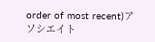order of most recent)アソシエイト